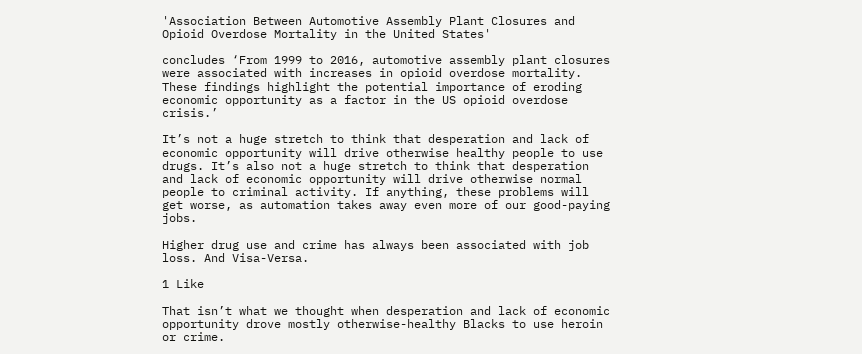'Association Between Automotive Assembly Plant Closures and Opioid Overdose Mortality in the United States'

concludes ‘From 1999 to 2016, automotive assembly plant closures were associated with increases in opioid overdose mortality. These findings highlight the potential importance of eroding economic opportunity as a factor in the US opioid overdose crisis.’

It’s not a huge stretch to think that desperation and lack of economic opportunity will drive otherwise healthy people to use drugs. It’s also not a huge stretch to think that desperation and lack of economic opportunity will drive otherwise normal people to criminal activity. If anything, these problems will get worse, as automation takes away even more of our good-paying jobs.

Higher drug use and crime has always been associated with job loss. And Visa-Versa.

1 Like

That isn’t what we thought when desperation and lack of economic opportunity drove mostly otherwise-healthy Blacks to use heroin or crime.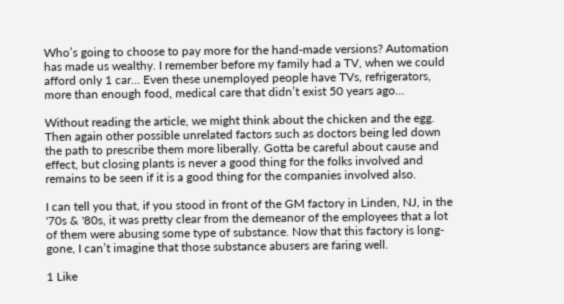Who’s going to choose to pay more for the hand-made versions? Automation has made us wealthy. I remember before my family had a TV, when we could afford only 1 car… Even these unemployed people have TVs, refrigerators, more than enough food, medical care that didn’t exist 50 years ago…

Without reading the article, we might think about the chicken and the egg. Then again other possible unrelated factors such as doctors being led down the path to prescribe them more liberally. Gotta be careful about cause and effect, but closing plants is never a good thing for the folks involved and remains to be seen if it is a good thing for the companies involved also.

I can tell you that, if you stood in front of the GM factory in Linden, NJ, in the '70s & '80s, it was pretty clear from the demeanor of the employees that a lot of them were abusing some type of substance. Now that this factory is long-gone, I can’t imagine that those substance abusers are faring well.

1 Like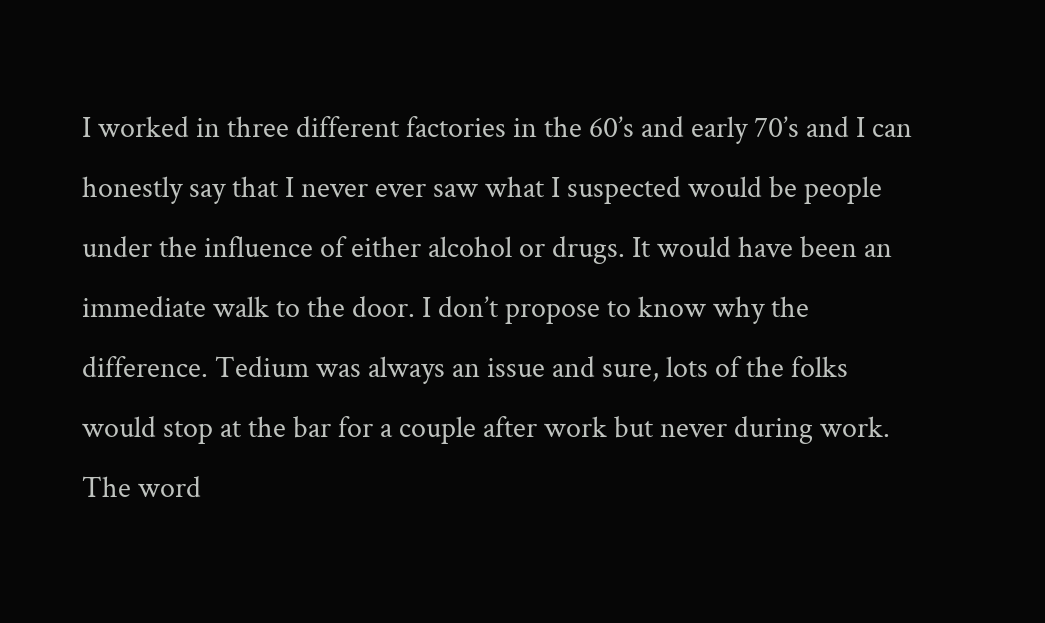I worked in three different factories in the 60’s and early 70’s and I can honestly say that I never ever saw what I suspected would be people under the influence of either alcohol or drugs. It would have been an immediate walk to the door. I don’t propose to know why the difference. Tedium was always an issue and sure, lots of the folks would stop at the bar for a couple after work but never during work. The word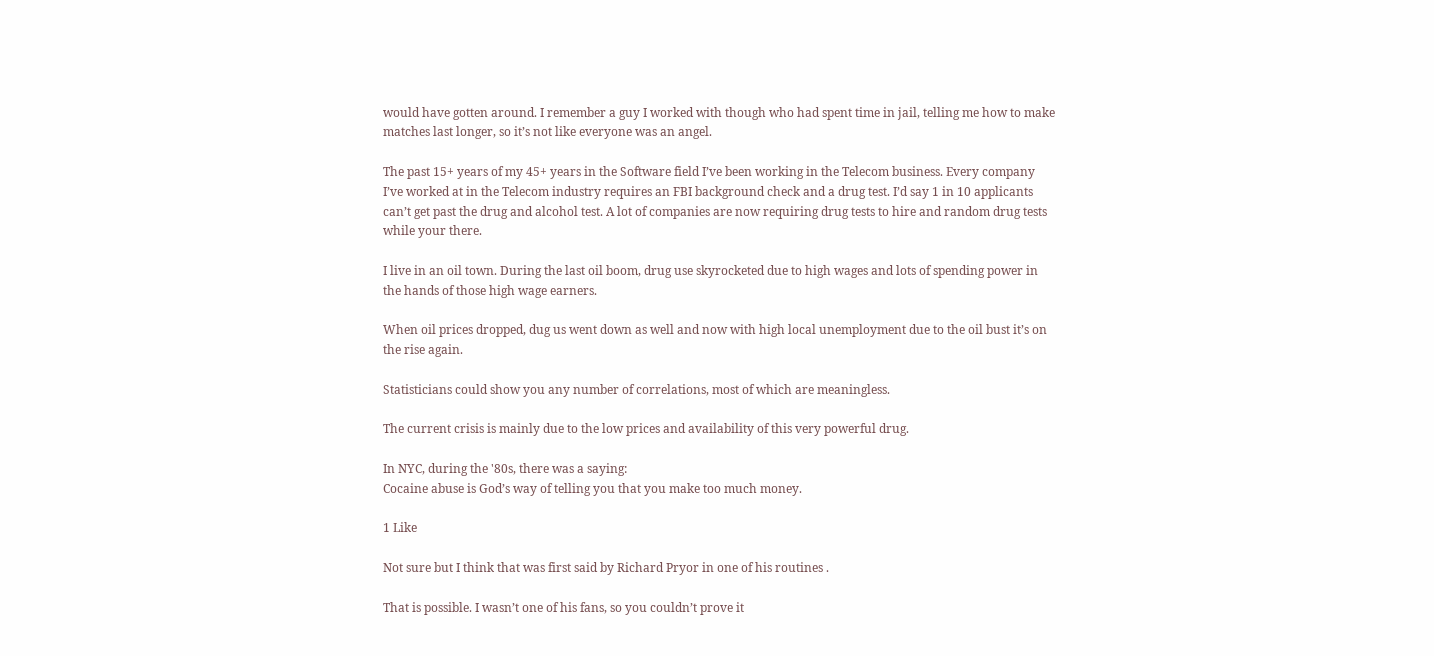would have gotten around. I remember a guy I worked with though who had spent time in jail, telling me how to make matches last longer, so it’s not like everyone was an angel.

The past 15+ years of my 45+ years in the Software field I’ve been working in the Telecom business. Every company I’ve worked at in the Telecom industry requires an FBI background check and a drug test. I’d say 1 in 10 applicants can’t get past the drug and alcohol test. A lot of companies are now requiring drug tests to hire and random drug tests while your there.

I live in an oil town. During the last oil boom, drug use skyrocketed due to high wages and lots of spending power in the hands of those high wage earners.

When oil prices dropped, dug us went down as well and now with high local unemployment due to the oil bust it’s on the rise again.

Statisticians could show you any number of correlations, most of which are meaningless.

The current crisis is mainly due to the low prices and availability of this very powerful drug.

In NYC, during the '80s, there was a saying:
Cocaine abuse is God’s way of telling you that you make too much money.

1 Like

Not sure but I think that was first said by Richard Pryor in one of his routines .

That is possible. I wasn’t one of his fans, so you couldn’t prove it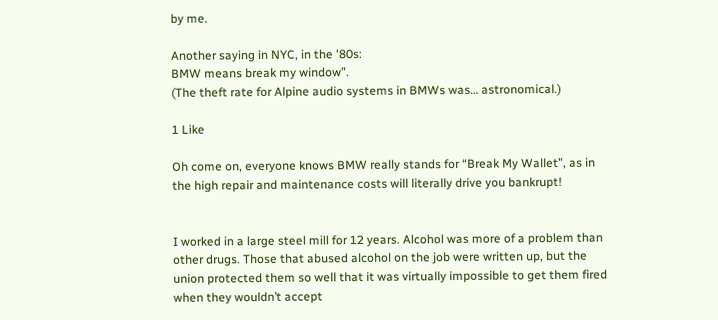by me.

Another saying in NYC, in the '80s:
BMW means break my window”.
(The theft rate for Alpine audio systems in BMWs was… astronomical.)

1 Like

Oh come on, everyone knows BMW really stands for “Break My Wallet”, as in the high repair and maintenance costs will literally drive you bankrupt!


I worked in a large steel mill for 12 years. Alcohol was more of a problem than other drugs. Those that abused alcohol on the job were written up, but the union protected them so well that it was virtually impossible to get them fired when they wouldn’t accept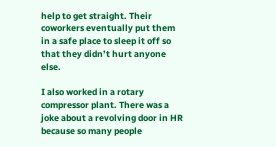help to get straight. Their coworkers eventually put them in a safe place to sleep it off so that they didn’t hurt anyone else.

I also worked in a rotary compressor plant. There was a joke about a revolving door in HR because so many people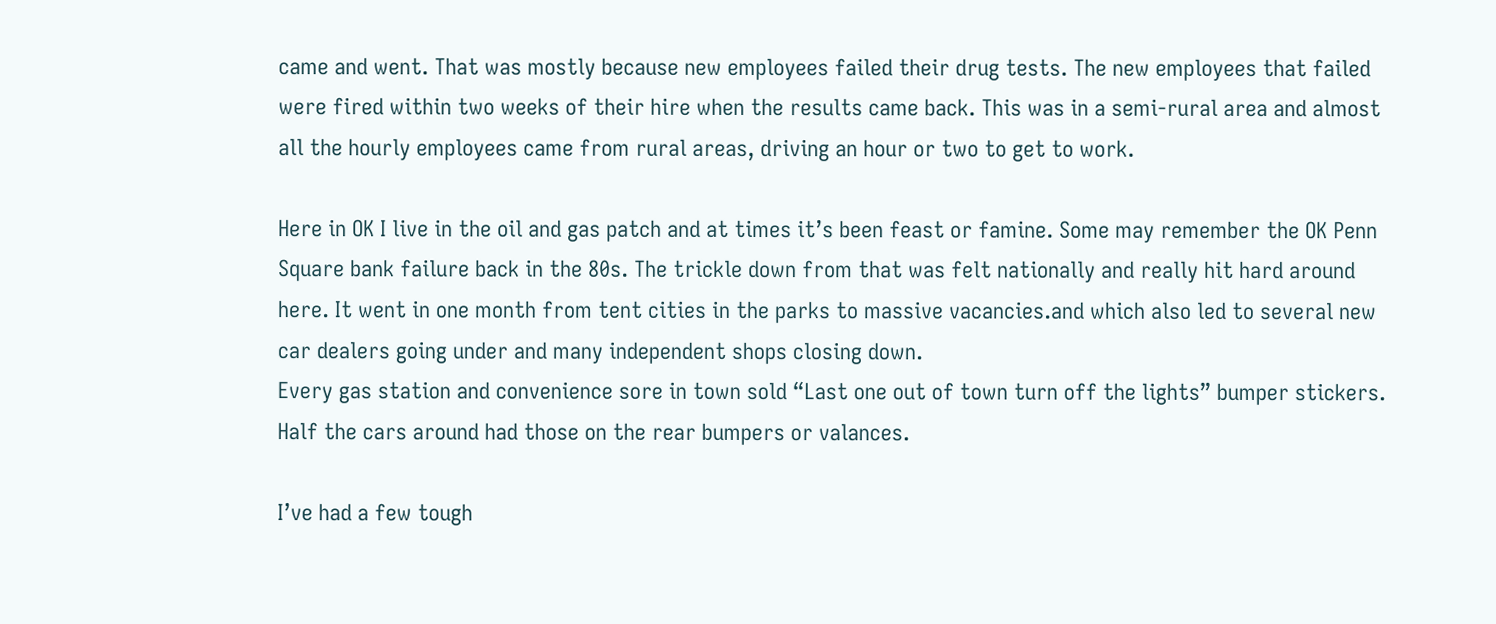came and went. That was mostly because new employees failed their drug tests. The new employees that failed were fired within two weeks of their hire when the results came back. This was in a semi-rural area and almost all the hourly employees came from rural areas, driving an hour or two to get to work.

Here in OK I live in the oil and gas patch and at times it’s been feast or famine. Some may remember the OK Penn Square bank failure back in the 80s. The trickle down from that was felt nationally and really hit hard around here. It went in one month from tent cities in the parks to massive vacancies.and which also led to several new car dealers going under and many independent shops closing down.
Every gas station and convenience sore in town sold “Last one out of town turn off the lights” bumper stickers. Half the cars around had those on the rear bumpers or valances.

I’ve had a few tough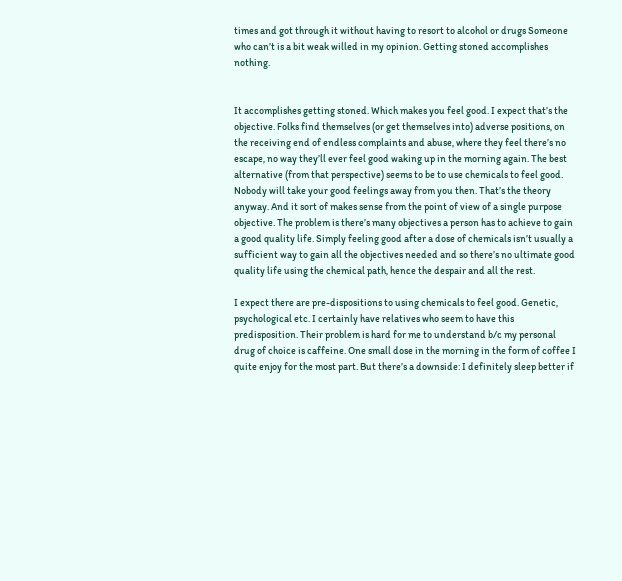times and got through it without having to resort to alcohol or drugs Someone who can’t is a bit weak willed in my opinion. Getting stoned accomplishes nothing.


It accomplishes getting stoned. Which makes you feel good. I expect that’s the objective. Folks find themselves (or get themselves into) adverse positions, on the receiving end of endless complaints and abuse, where they feel there’s no escape, no way they’ll ever feel good waking up in the morning again. The best alternative (from that perspective) seems to be to use chemicals to feel good. Nobody will take your good feelings away from you then. That’s the theory anyway. And it sort of makes sense from the point of view of a single purpose objective. The problem is there’s many objectives a person has to achieve to gain a good quality life. Simply feeling good after a dose of chemicals isn’t usually a sufficient way to gain all the objectives needed and so there’s no ultimate good quality life using the chemical path, hence the despair and all the rest.

I expect there are pre-dispositions to using chemicals to feel good. Genetic, psychological etc. I certainly have relatives who seem to have this predisposition. Their problem is hard for me to understand b/c my personal drug of choice is caffeine. One small dose in the morning in the form of coffee I quite enjoy for the most part. But there’s a downside: I definitely sleep better if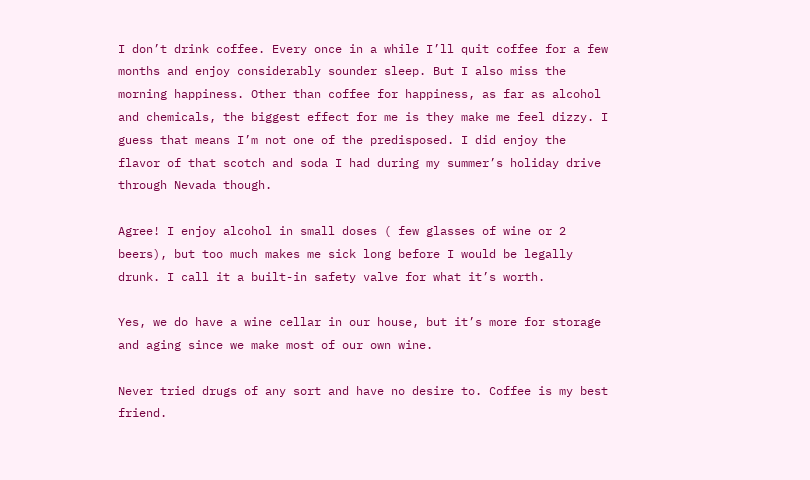I don’t drink coffee. Every once in a while I’ll quit coffee for a few months and enjoy considerably sounder sleep. But I also miss the morning happiness. Other than coffee for happiness, as far as alcohol and chemicals, the biggest effect for me is they make me feel dizzy. I guess that means I’m not one of the predisposed. I did enjoy the flavor of that scotch and soda I had during my summer’s holiday drive through Nevada though.

Agree! I enjoy alcohol in small doses ( few glasses of wine or 2 beers), but too much makes me sick long before I would be legally drunk. I call it a built-in safety valve for what it’s worth.

Yes, we do have a wine cellar in our house, but it’s more for storage and aging since we make most of our own wine.

Never tried drugs of any sort and have no desire to. Coffee is my best friend.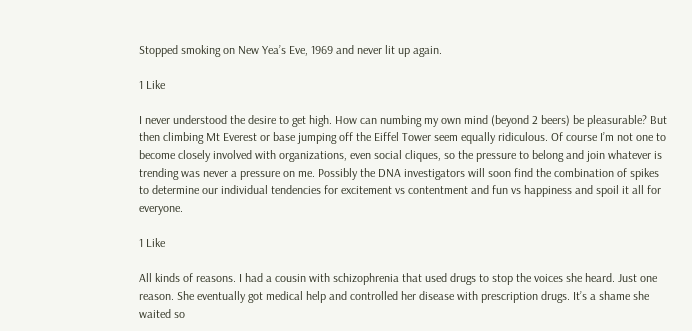Stopped smoking on New Yea’s Eve, 1969 and never lit up again.

1 Like

I never understood the desire to get high. How can numbing my own mind (beyond 2 beers) be pleasurable? But then climbing Mt Everest or base jumping off the Eiffel Tower seem equally ridiculous. Of course I’m not one to become closely involved with organizations, even social cliques, so the pressure to belong and join whatever is trending was never a pressure on me. Possibly the DNA investigators will soon find the combination of spikes to determine our individual tendencies for excitement vs contentment and fun vs happiness and spoil it all for everyone.

1 Like

All kinds of reasons. I had a cousin with schizophrenia that used drugs to stop the voices she heard. Just one reason. She eventually got medical help and controlled her disease with prescription drugs. It’s a shame she waited so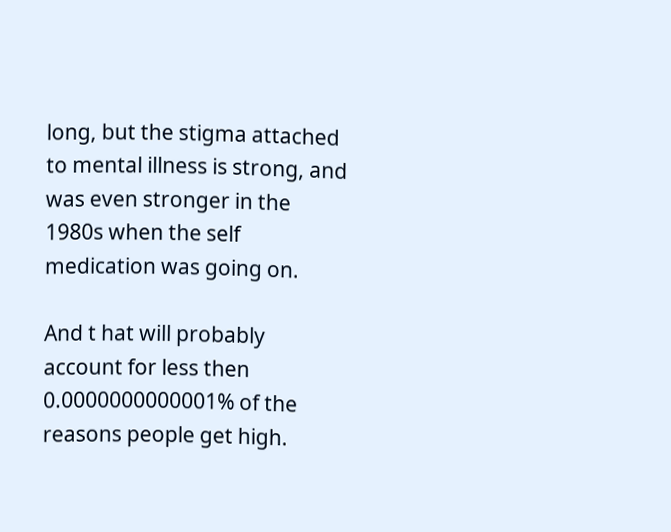long, but the stigma attached to mental illness is strong, and was even stronger in the 1980s when the self medication was going on.

And t hat will probably account for less then 0.0000000000001% of the reasons people get high.